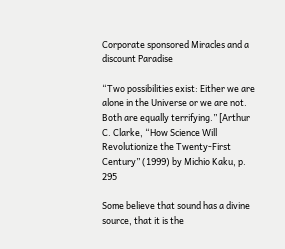Corporate sponsored Miracles and a discount Paradise

“Two possibilities exist: Either we are alone in the Universe or we are not. Both are equally terrifying.” [Arthur C. Clarke, “How Science Will Revolutionize the Twenty-First Century” (1999) by Michio Kaku, p. 295

Some believe that sound has a divine source, that it is the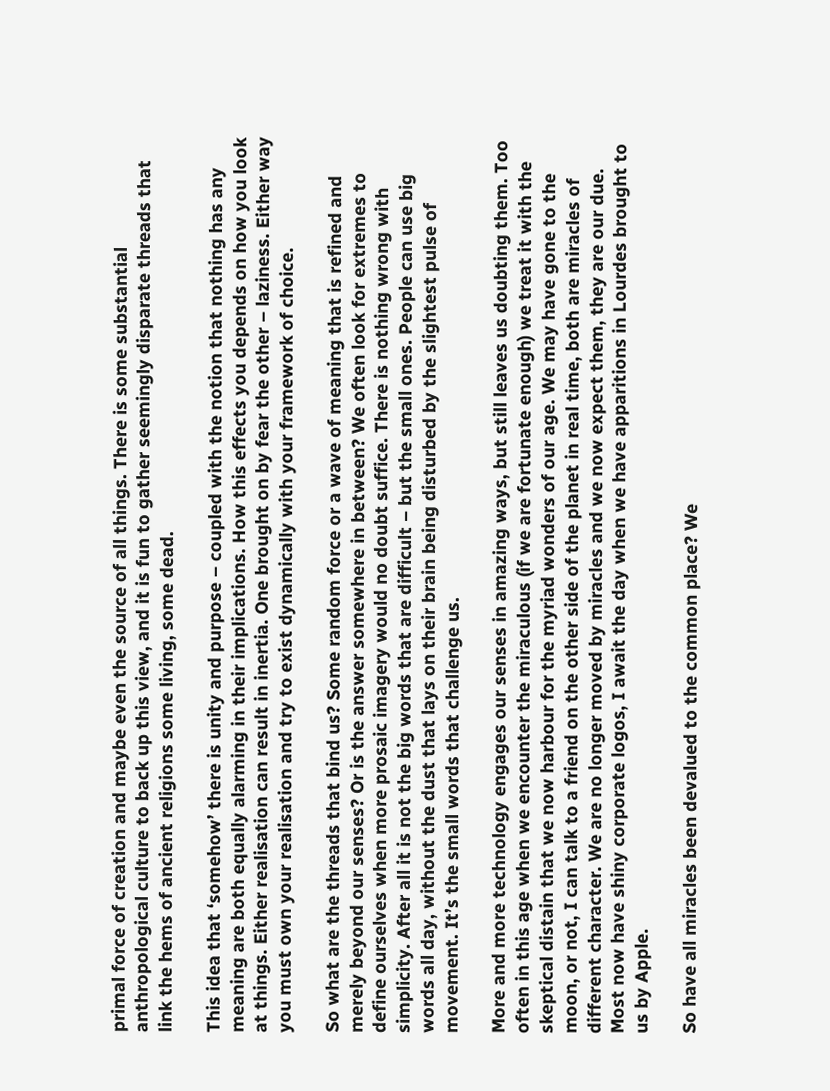primal force of creation and maybe even the source of all things. There is some substantial anthropological culture to back up this view, and it is fun to gather seemingly disparate threads that link the hems of ancient religions some living, some dead.

This idea that ‘somehow’ there is unity and purpose – coupled with the notion that nothing has any meaning are both equally alarming in their implications. How this effects you depends on how you look at things. Either realisation can result in inertia. One brought on by fear the other – laziness. Either way you must own your realisation and try to exist dynamically with your framework of choice.

So what are the threads that bind us? Some random force or a wave of meaning that is refined and merely beyond our senses? Or is the answer somewhere in between? We often look for extremes to define ourselves when more prosaic imagery would no doubt suffice. There is nothing wrong with simplicity. After all it is not the big words that are difficult – but the small ones. People can use big words all day, without the dust that lays on their brain being disturbed by the slightest pulse of movement. It’s the small words that challenge us.

More and more technology engages our senses in amazing ways, but still leaves us doubting them. Too often in this age when we encounter the miraculous (if we are fortunate enough) we treat it with the skeptical distain that we now harbour for the myriad wonders of our age. We may have gone to the moon, or not, I can talk to a friend on the other side of the planet in real time, both are miracles of different character. We are no longer moved by miracles and we now expect them, they are our due. Most now have shiny corporate logos, I await the day when we have apparitions in Lourdes brought to us by Apple.

So have all miracles been devalued to the common place? We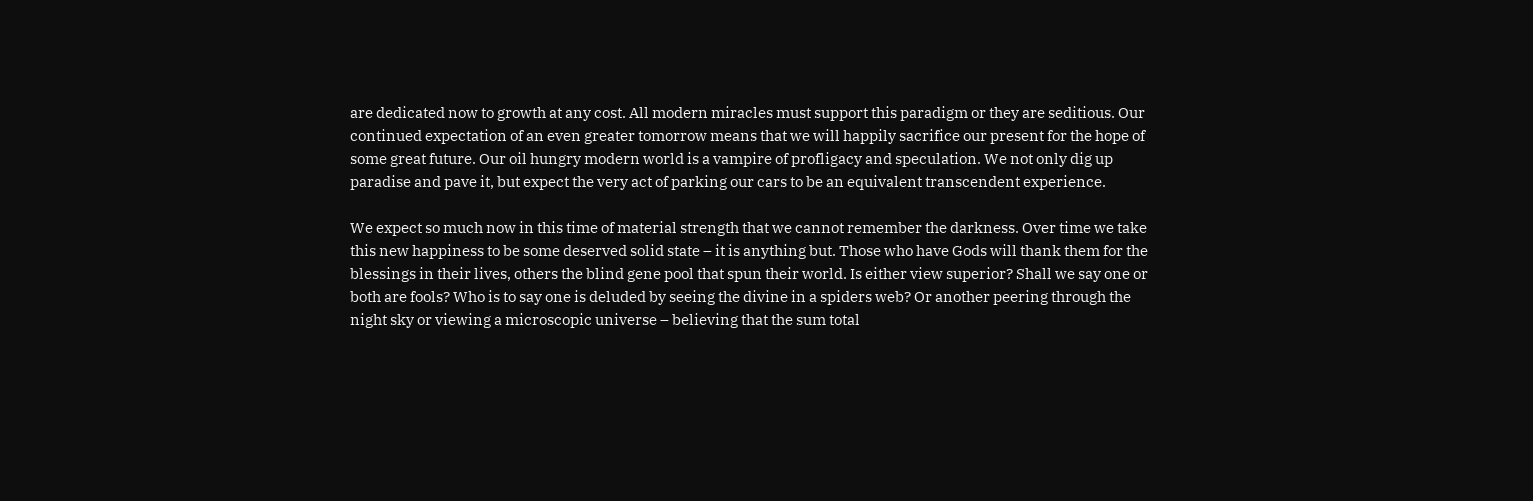are dedicated now to growth at any cost. All modern miracles must support this paradigm or they are seditious. Our continued expectation of an even greater tomorrow means that we will happily sacrifice our present for the hope of some great future. Our oil hungry modern world is a vampire of profligacy and speculation. We not only dig up paradise and pave it, but expect the very act of parking our cars to be an equivalent transcendent experience.

We expect so much now in this time of material strength that we cannot remember the darkness. Over time we take this new happiness to be some deserved solid state – it is anything but. Those who have Gods will thank them for the blessings in their lives, others the blind gene pool that spun their world. Is either view superior? Shall we say one or both are fools? Who is to say one is deluded by seeing the divine in a spiders web? Or another peering through the night sky or viewing a microscopic universe – believing that the sum total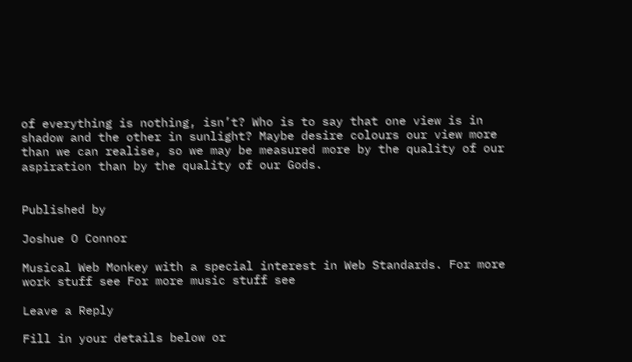of everything is nothing, isn’t? Who is to say that one view is in shadow and the other in sunlight? Maybe desire colours our view more than we can realise, so we may be measured more by the quality of our aspiration than by the quality of our Gods.


Published by

Joshue O Connor

Musical Web Monkey with a special interest in Web Standards. For more work stuff see For more music stuff see

Leave a Reply

Fill in your details below or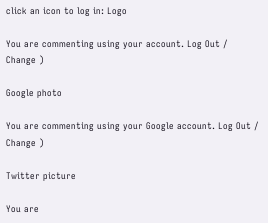click an icon to log in: Logo

You are commenting using your account. Log Out /  Change )

Google photo

You are commenting using your Google account. Log Out /  Change )

Twitter picture

You are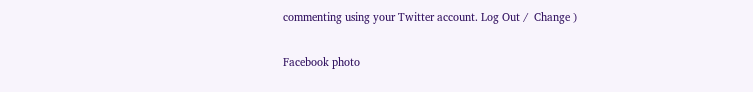commenting using your Twitter account. Log Out /  Change )

Facebook photo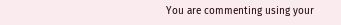You are commenting using your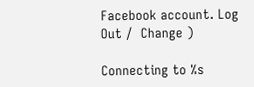Facebook account. Log Out /  Change )

Connecting to %s